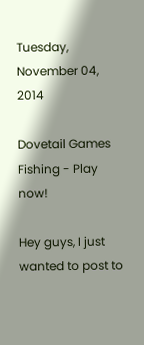Tuesday, November 04, 2014

Dovetail Games Fishing - Play now!

Hey guys, I just wanted to post to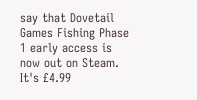say that Dovetail Games Fishing Phase 1 early access is now out on Steam. It's £4.99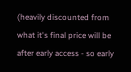(heavily discounted from what it's final price will be after early access - so early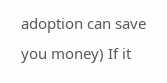adoption can save you money) If it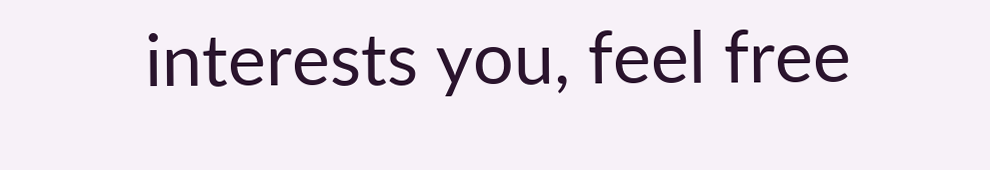interests you, feel free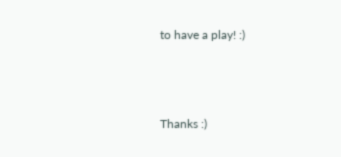to have a play! :)



Thanks :)